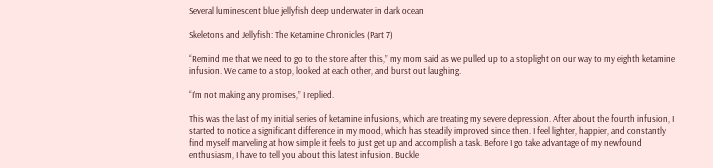Several luminescent blue jellyfish deep underwater in dark ocean

Skeletons and Jellyfish: The Ketamine Chronicles (Part 7)

“Remind me that we need to go to the store after this,” my mom said as we pulled up to a stoplight on our way to my eighth ketamine infusion. We came to a stop, looked at each other, and burst out laughing.

“I’m not making any promises,” I replied.

This was the last of my initial series of ketamine infusions, which are treating my severe depression. After about the fourth infusion, I started to notice a significant difference in my mood, which has steadily improved since then. I feel lighter, happier, and constantly find myself marveling at how simple it feels to just get up and accomplish a task. Before I go take advantage of my newfound enthusiasm, I have to tell you about this latest infusion. Buckle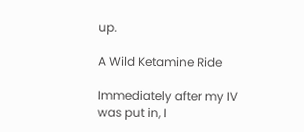up.

A Wild Ketamine Ride

Immediately after my IV was put in, I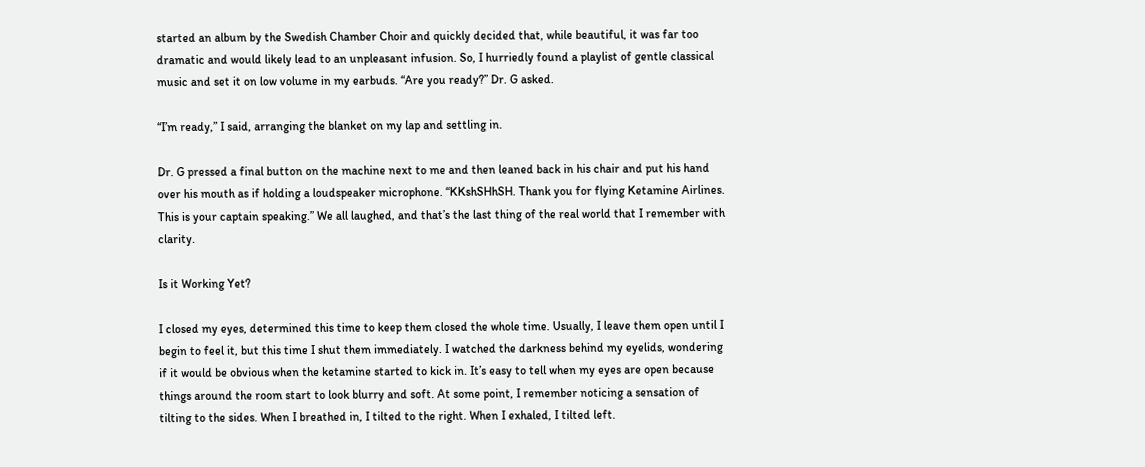started an album by the Swedish Chamber Choir and quickly decided that, while beautiful, it was far too dramatic and would likely lead to an unpleasant infusion. So, I hurriedly found a playlist of gentle classical music and set it on low volume in my earbuds. “Are you ready?” Dr. G asked.

“I’m ready,” I said, arranging the blanket on my lap and settling in.

Dr. G pressed a final button on the machine next to me and then leaned back in his chair and put his hand over his mouth as if holding a loudspeaker microphone. “KKshSHhSH. Thank you for flying Ketamine Airlines. This is your captain speaking.” We all laughed, and that’s the last thing of the real world that I remember with clarity.

Is it Working Yet?

I closed my eyes, determined this time to keep them closed the whole time. Usually, I leave them open until I begin to feel it, but this time I shut them immediately. I watched the darkness behind my eyelids, wondering if it would be obvious when the ketamine started to kick in. It’s easy to tell when my eyes are open because things around the room start to look blurry and soft. At some point, I remember noticing a sensation of tilting to the sides. When I breathed in, I tilted to the right. When I exhaled, I tilted left.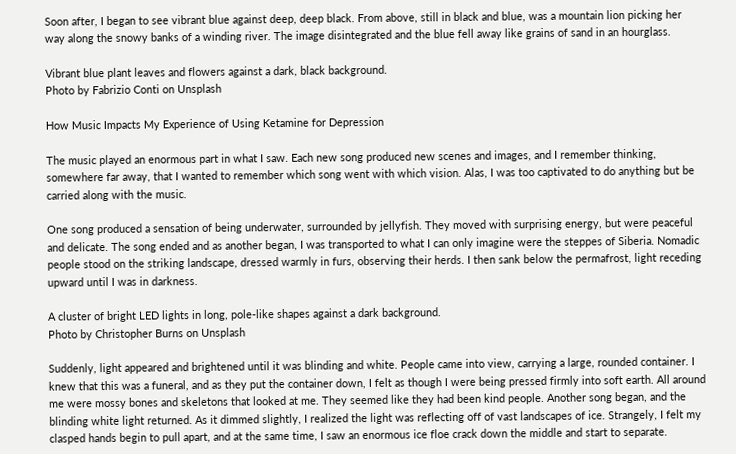Soon after, I began to see vibrant blue against deep, deep black. From above, still in black and blue, was a mountain lion picking her way along the snowy banks of a winding river. The image disintegrated and the blue fell away like grains of sand in an hourglass.

Vibrant blue plant leaves and flowers against a dark, black background.
Photo by Fabrizio Conti on Unsplash

How Music Impacts My Experience of Using Ketamine for Depression

The music played an enormous part in what I saw. Each new song produced new scenes and images, and I remember thinking, somewhere far away, that I wanted to remember which song went with which vision. Alas, I was too captivated to do anything but be carried along with the music.

One song produced a sensation of being underwater, surrounded by jellyfish. They moved with surprising energy, but were peaceful and delicate. The song ended and as another began, I was transported to what I can only imagine were the steppes of Siberia. Nomadic people stood on the striking landscape, dressed warmly in furs, observing their herds. I then sank below the permafrost, light receding upward until I was in darkness.

A cluster of bright LED lights in long, pole-like shapes against a dark background.
Photo by Christopher Burns on Unsplash

Suddenly, light appeared and brightened until it was blinding and white. People came into view, carrying a large, rounded container. I knew that this was a funeral, and as they put the container down, I felt as though I were being pressed firmly into soft earth. All around me were mossy bones and skeletons that looked at me. They seemed like they had been kind people. Another song began, and the blinding white light returned. As it dimmed slightly, I realized the light was reflecting off of vast landscapes of ice. Strangely, I felt my clasped hands begin to pull apart, and at the same time, I saw an enormous ice floe crack down the middle and start to separate.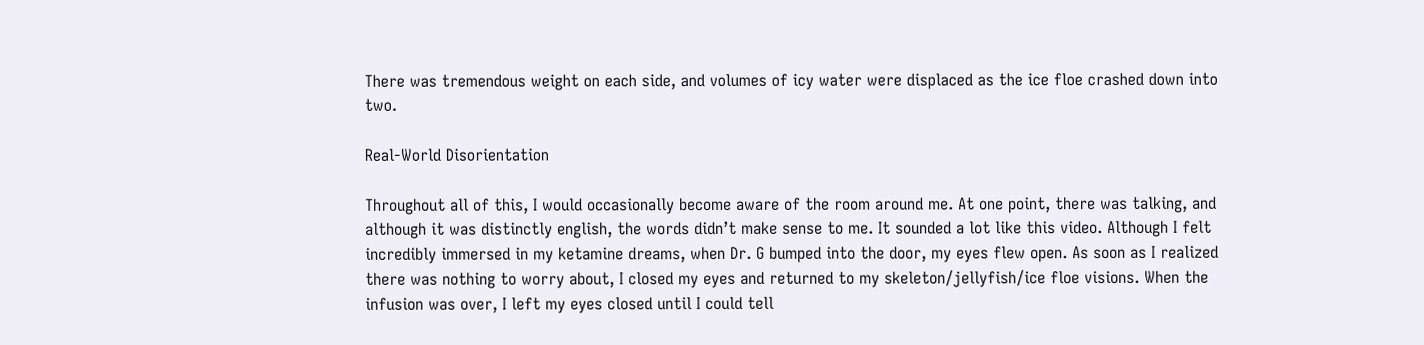There was tremendous weight on each side, and volumes of icy water were displaced as the ice floe crashed down into two.

Real-World Disorientation

Throughout all of this, I would occasionally become aware of the room around me. At one point, there was talking, and although it was distinctly english, the words didn’t make sense to me. It sounded a lot like this video. Although I felt incredibly immersed in my ketamine dreams, when Dr. G bumped into the door, my eyes flew open. As soon as I realized there was nothing to worry about, I closed my eyes and returned to my skeleton/jellyfish/ice floe visions. When the infusion was over, I left my eyes closed until I could tell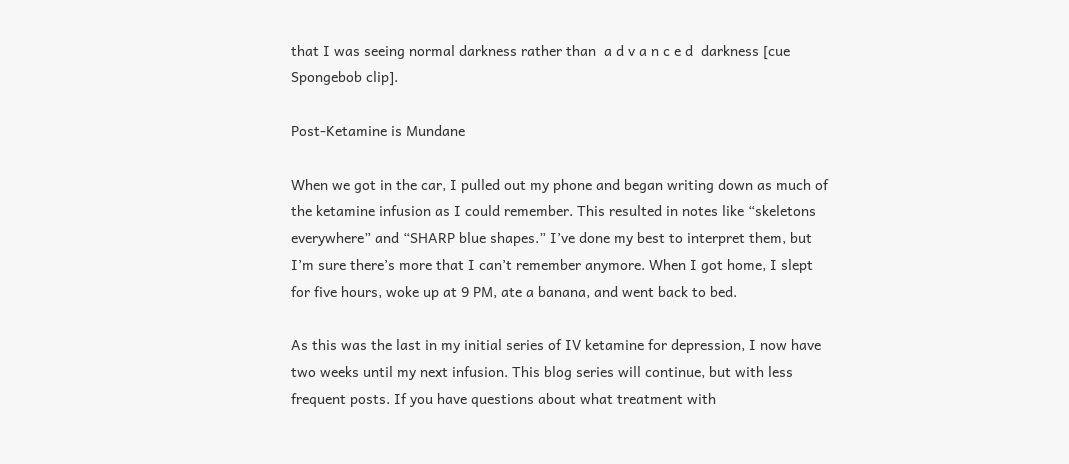that I was seeing normal darkness rather than  a d v a n c e d  darkness [cue Spongebob clip].

Post-Ketamine is Mundane

When we got in the car, I pulled out my phone and began writing down as much of the ketamine infusion as I could remember. This resulted in notes like “skeletons everywhere” and “SHARP blue shapes.” I’ve done my best to interpret them, but I’m sure there’s more that I can’t remember anymore. When I got home, I slept for five hours, woke up at 9 PM, ate a banana, and went back to bed.

As this was the last in my initial series of IV ketamine for depression, I now have two weeks until my next infusion. This blog series will continue, but with less frequent posts. If you have questions about what treatment with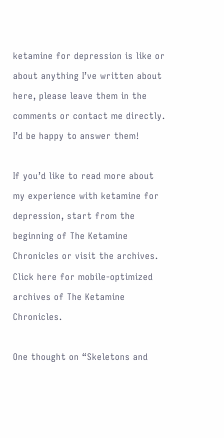ketamine for depression is like or about anything I’ve written about here, please leave them in the comments or contact me directly. I’d be happy to answer them!

If you’d like to read more about my experience with ketamine for depression, start from the beginning of The Ketamine Chronicles or visit the archives. Click here for mobile-optimized archives of The Ketamine Chronicles.

One thought on “Skeletons and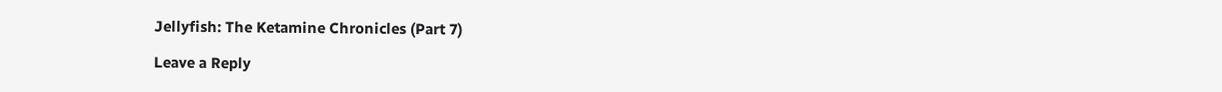Jellyfish: The Ketamine Chronicles (Part 7)

Leave a Reply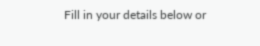Fill in your details below or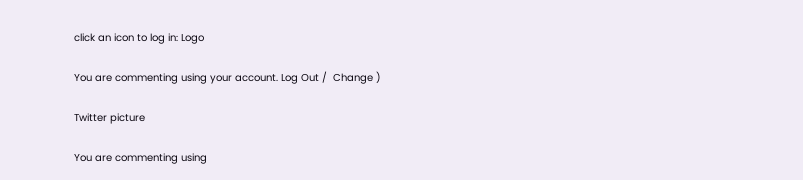click an icon to log in: Logo

You are commenting using your account. Log Out /  Change )

Twitter picture

You are commenting using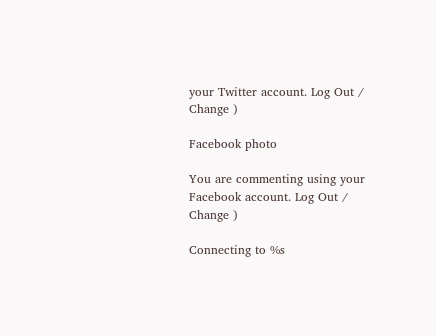your Twitter account. Log Out /  Change )

Facebook photo

You are commenting using your Facebook account. Log Out /  Change )

Connecting to %s